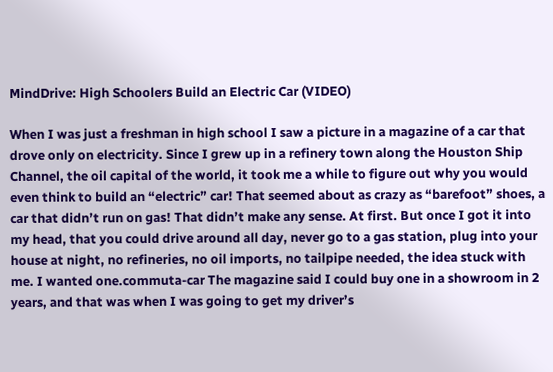MindDrive: High Schoolers Build an Electric Car (VIDEO)

When I was just a freshman in high school I saw a picture in a magazine of a car that drove only on electricity. Since I grew up in a refinery town along the Houston Ship Channel, the oil capital of the world, it took me a while to figure out why you would even think to build an “electric” car! That seemed about as crazy as “barefoot” shoes, a car that didn’t run on gas! That didn’t make any sense. At first. But once I got it into my head, that you could drive around all day, never go to a gas station, plug into your house at night, no refineries, no oil imports, no tailpipe needed, the idea stuck with me. I wanted one.commuta-car The magazine said I could buy one in a showroom in 2 years, and that was when I was going to get my driver’s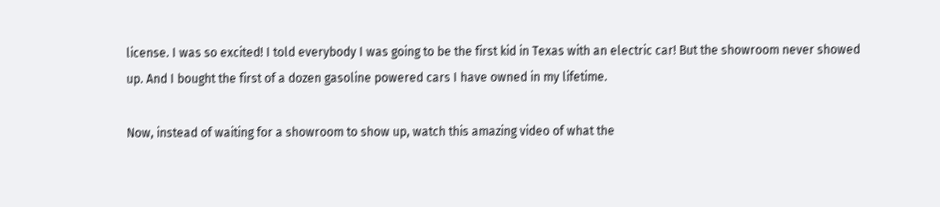license. I was so excited! I told everybody I was going to be the first kid in Texas with an electric car! But the showroom never showed up. And I bought the first of a dozen gasoline powered cars I have owned in my lifetime.

Now, instead of waiting for a showroom to show up, watch this amazing video of what the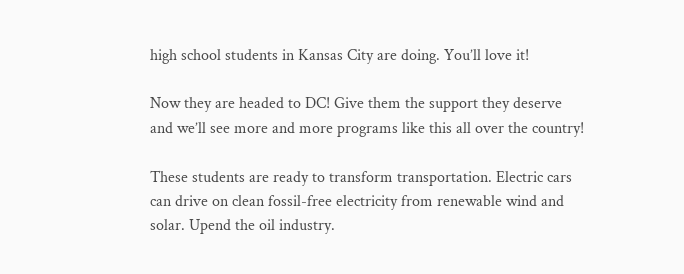high school students in Kansas City are doing. You’ll love it!

Now they are headed to DC! Give them the support they deserve and we’ll see more and more programs like this all over the country!

These students are ready to transform transportation. Electric cars can drive on clean fossil-free electricity from renewable wind and solar. Upend the oil industry.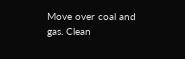Move over coal and gas. Clean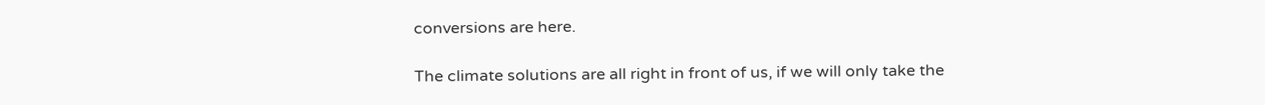conversions are here.

The climate solutions are all right in front of us, if we will only take the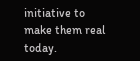initiative to make them real today.